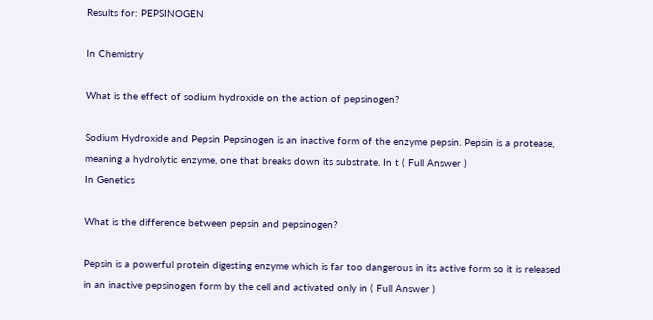Results for: PEPSINOGEN

In Chemistry

What is the effect of sodium hydroxide on the action of pepsinogen?

Sodium Hydroxide and Pepsin Pepsinogen is an inactive form of the enzyme pepsin. Pepsin is a protease, meaning a hydrolytic enzyme, one that breaks down its substrate. In t ( Full Answer )
In Genetics

What is the difference between pepsin and pepsinogen?

Pepsin is a powerful protein digesting enzyme which is far too dangerous in its active form so it is released in an inactive pepsinogen form by the cell and activated only in ( Full Answer )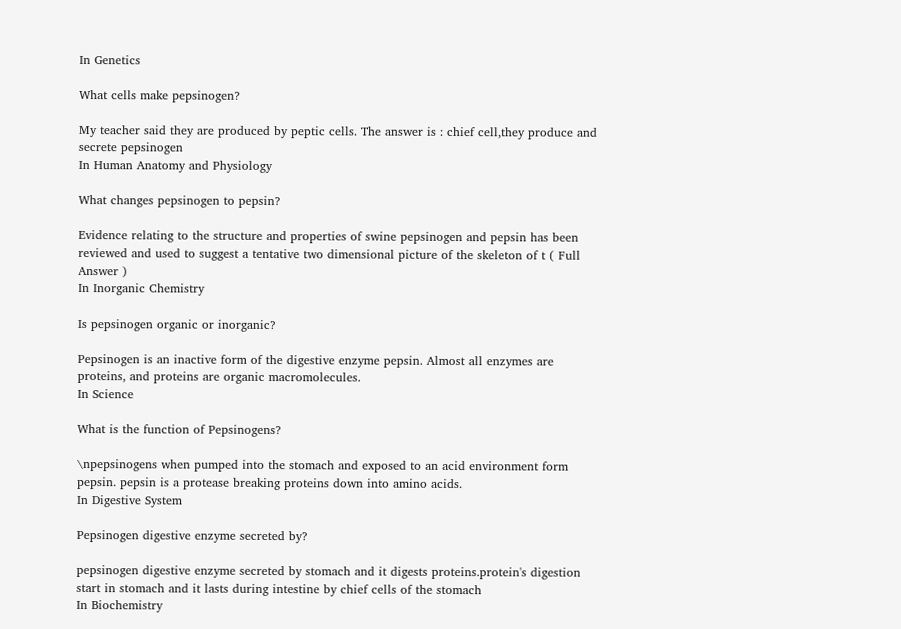In Genetics

What cells make pepsinogen?

My teacher said they are produced by peptic cells. The answer is : chief cell,they produce and secrete pepsinogen
In Human Anatomy and Physiology

What changes pepsinogen to pepsin?

Evidence relating to the structure and properties of swine pepsinogen and pepsin has been reviewed and used to suggest a tentative two dimensional picture of the skeleton of t ( Full Answer )
In Inorganic Chemistry

Is pepsinogen organic or inorganic?

Pepsinogen is an inactive form of the digestive enzyme pepsin. Almost all enzymes are proteins, and proteins are organic macromolecules.
In Science

What is the function of Pepsinogens?

\npepsinogens when pumped into the stomach and exposed to an acid environment form pepsin. pepsin is a protease breaking proteins down into amino acids.
In Digestive System

Pepsinogen digestive enzyme secreted by?

pepsinogen digestive enzyme secreted by stomach and it digests proteins.protein's digestion start in stomach and it lasts during intestine by chief cells of the stomach
In Biochemistry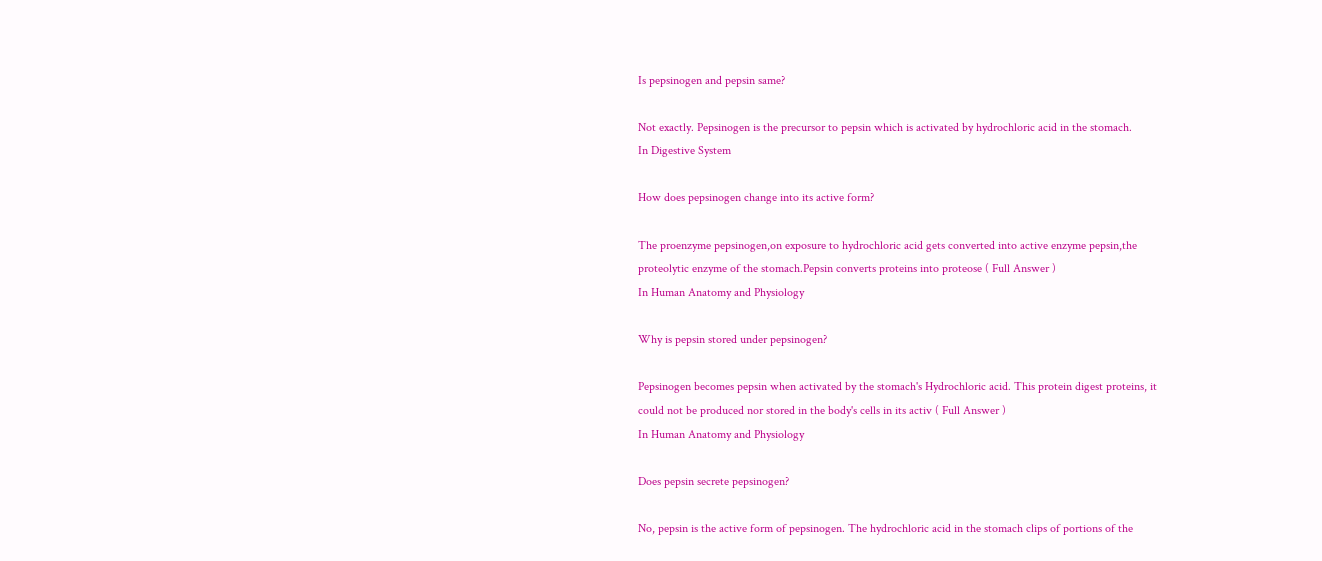Is pepsinogen and pepsin same?

Not exactly. Pepsinogen is the precursor to pepsin which is activated by hydrochloric acid in the stomach.
In Digestive System

How does pepsinogen change into its active form?

The proenzyme pepsinogen,on exposure to hydrochloric acid gets converted into active enzyme pepsin,the proteolytic enzyme of the stomach.Pepsin converts proteins into proteose ( Full Answer )
In Human Anatomy and Physiology

Why is pepsin stored under pepsinogen?

Pepsinogen becomes pepsin when activated by the stomach's Hydrochloric acid. This protein digest proteins, it could not be produced nor stored in the body's cells in its activ ( Full Answer )
In Human Anatomy and Physiology

Does pepsin secrete pepsinogen?

No, pepsin is the active form of pepsinogen. The hydrochloric acid in the stomach clips of portions of the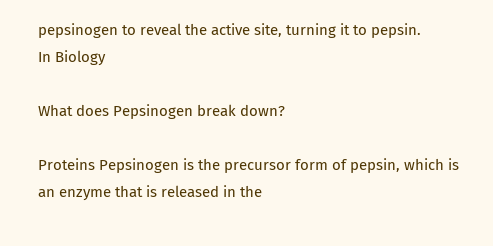pepsinogen to reveal the active site, turning it to pepsin.
In Biology

What does Pepsinogen break down?

Proteins Pepsinogen is the precursor form of pepsin, which is an enzyme that is released in the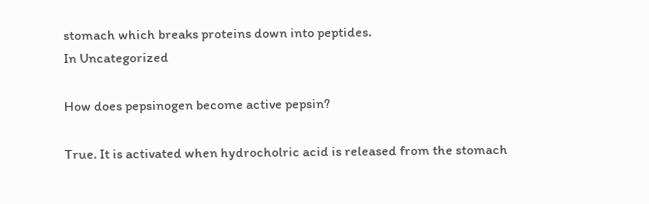stomach which breaks proteins down into peptides.
In Uncategorized

How does pepsinogen become active pepsin?

True. It is activated when hydrocholric acid is released from the stomach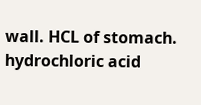wall. HCL of stomach. hydrochloric acid